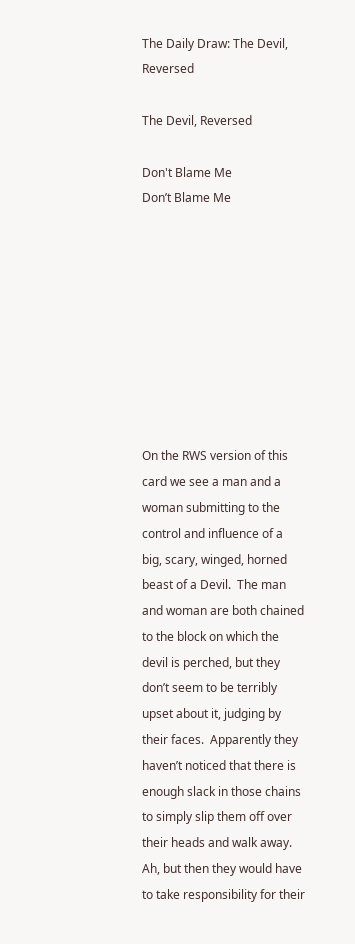The Daily Draw: The Devil, Reversed

The Devil, Reversed

Don't Blame Me
Don’t Blame Me









On the RWS version of this card we see a man and a woman submitting to the control and influence of a big, scary, winged, horned beast of a Devil.  The man and woman are both chained to the block on which the devil is perched, but they don’t seem to be terribly upset about it, judging by their faces.  Apparently they haven’t noticed that there is enough slack in those chains to simply slip them off over their heads and walk away. Ah, but then they would have to take responsibility for their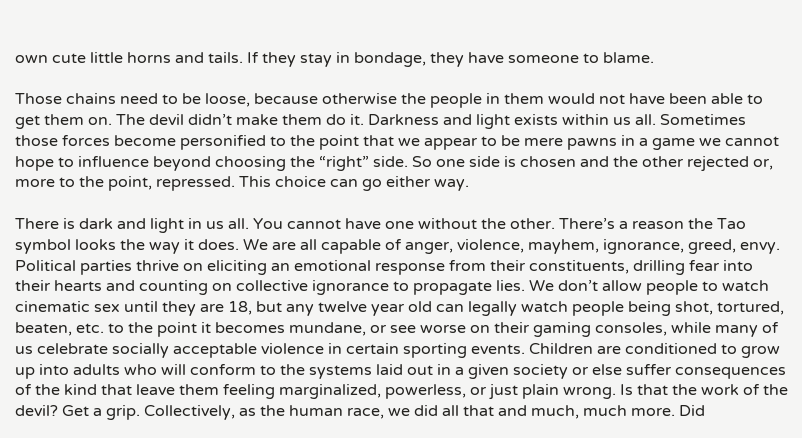own cute little horns and tails. If they stay in bondage, they have someone to blame.

Those chains need to be loose, because otherwise the people in them would not have been able to get them on. The devil didn’t make them do it. Darkness and light exists within us all. Sometimes those forces become personified to the point that we appear to be mere pawns in a game we cannot hope to influence beyond choosing the “right” side. So one side is chosen and the other rejected or, more to the point, repressed. This choice can go either way.

There is dark and light in us all. You cannot have one without the other. There’s a reason the Tao symbol looks the way it does. We are all capable of anger, violence, mayhem, ignorance, greed, envy. Political parties thrive on eliciting an emotional response from their constituents, drilling fear into their hearts and counting on collective ignorance to propagate lies. We don’t allow people to watch cinematic sex until they are 18, but any twelve year old can legally watch people being shot, tortured, beaten, etc. to the point it becomes mundane, or see worse on their gaming consoles, while many of us celebrate socially acceptable violence in certain sporting events. Children are conditioned to grow up into adults who will conform to the systems laid out in a given society or else suffer consequences of the kind that leave them feeling marginalized, powerless, or just plain wrong. Is that the work of the devil? Get a grip. Collectively, as the human race, we did all that and much, much more. Did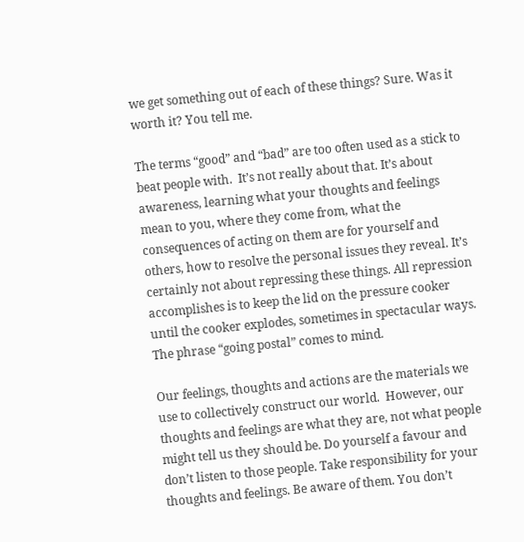we get something out of each of these things? Sure. Was it worth it? You tell me.

The terms “good” and “bad” are too often used as a stick to beat people with.  It’s not really about that. It’s about awareness, learning what your thoughts and feelings mean to you, where they come from, what the consequences of acting on them are for yourself and others, how to resolve the personal issues they reveal. It’s certainly not about repressing these things. All repression accomplishes is to keep the lid on the pressure cooker until the cooker explodes, sometimes in spectacular ways. The phrase “going postal” comes to mind.

Our feelings, thoughts and actions are the materials we use to collectively construct our world.  However, our thoughts and feelings are what they are, not what people might tell us they should be. Do yourself a favour and don’t listen to those people. Take responsibility for your thoughts and feelings. Be aware of them. You don’t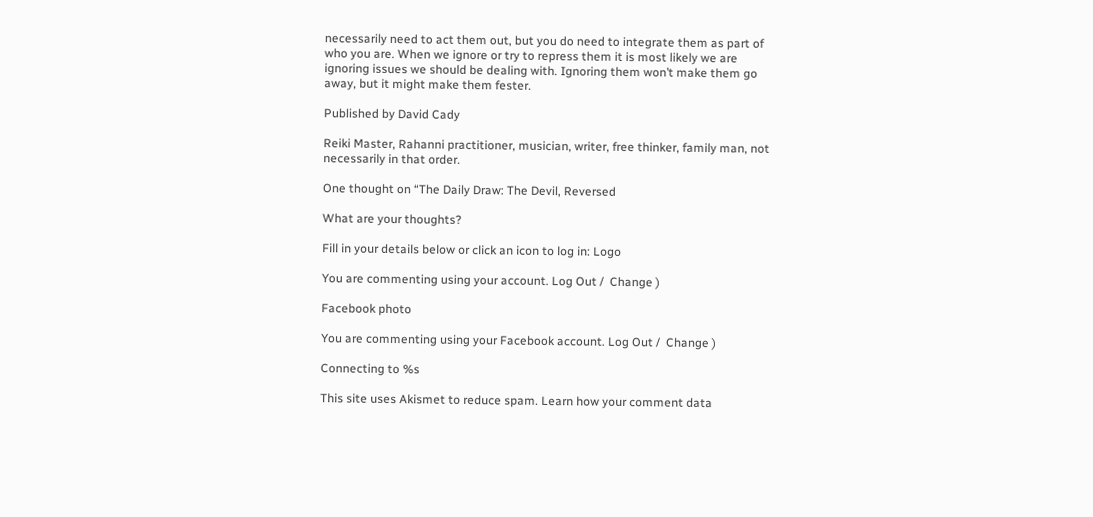necessarily need to act them out, but you do need to integrate them as part of who you are. When we ignore or try to repress them it is most likely we are ignoring issues we should be dealing with. Ignoring them won’t make them go away, but it might make them fester.

Published by David Cady

Reiki Master, Rahanni practitioner, musician, writer, free thinker, family man, not necessarily in that order.

One thought on “The Daily Draw: The Devil, Reversed

What are your thoughts?

Fill in your details below or click an icon to log in: Logo

You are commenting using your account. Log Out /  Change )

Facebook photo

You are commenting using your Facebook account. Log Out /  Change )

Connecting to %s

This site uses Akismet to reduce spam. Learn how your comment data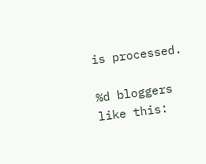is processed.

%d bloggers like this: